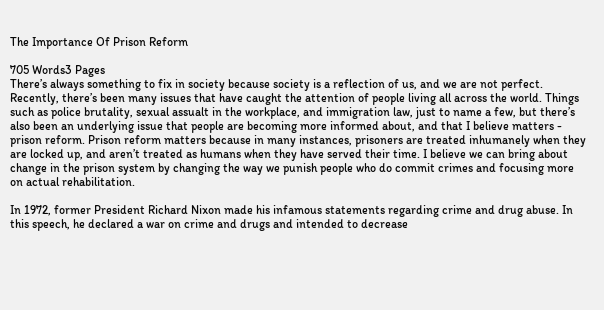The Importance Of Prison Reform

705 Words3 Pages
There’s always something to fix in society because society is a reflection of us, and we are not perfect. Recently, there’s been many issues that have caught the attention of people living all across the world. Things such as police brutality, sexual assualt in the workplace, and immigration law, just to name a few, but there’s also been an underlying issue that people are becoming more informed about, and that I believe matters - prison reform. Prison reform matters because in many instances, prisoners are treated inhumanely when they are locked up, and aren’t treated as humans when they have served their time. I believe we can bring about change in the prison system by changing the way we punish people who do commit crimes and focusing more on actual rehabilitation.

In 1972, former President Richard Nixon made his infamous statements regarding crime and drug abuse. In this speech, he declared a war on crime and drugs and intended to decrease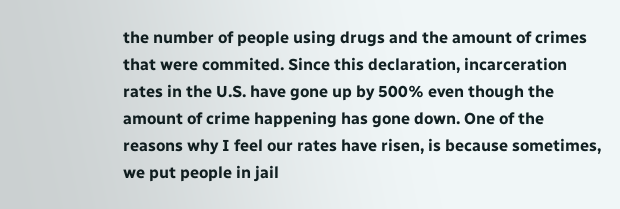the number of people using drugs and the amount of crimes that were commited. Since this declaration, incarceration rates in the U.S. have gone up by 500% even though the amount of crime happening has gone down. One of the reasons why I feel our rates have risen, is because sometimes, we put people in jail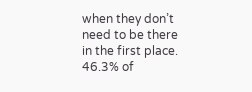when they don’t need to be there in the first place. 46.3% of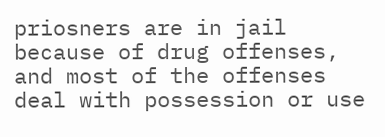priosners are in jail because of drug offenses, and most of the offenses deal with possession or use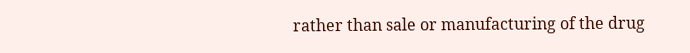rather than sale or manufacturing of the drug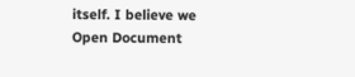itself. I believe we
Open Document